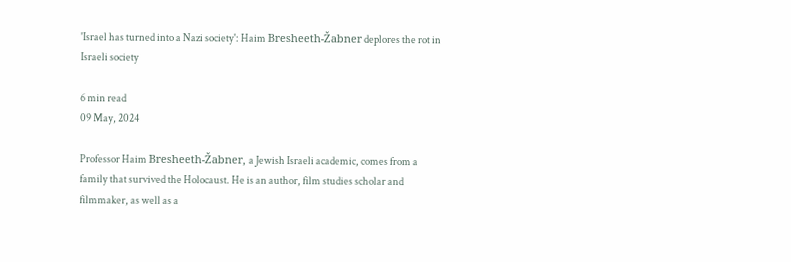'Israel has turned into a Nazi society': Haim Bresheeth-Žabner deplores the rot in Israeli society

6 min read
09 May, 2024

Professor Haim Bresheeth-Žabner, a Jewish Israeli academic, comes from a family that survived the Holocaust. He is an author, film studies scholar and filmmaker, as well as a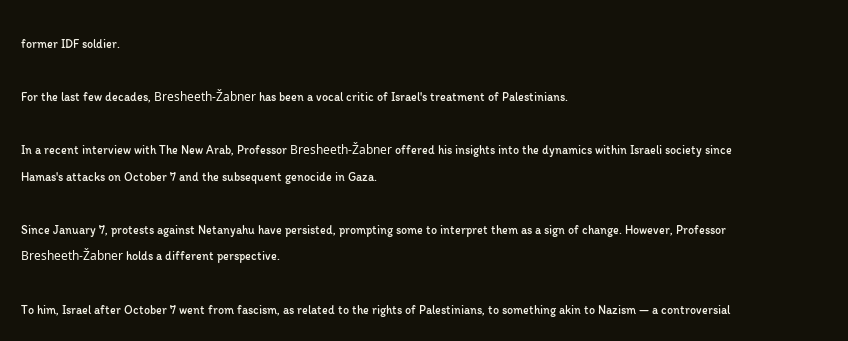former IDF soldier.

For the last few decades, Bresheeth-Žabner has been a vocal critic of Israel's treatment of Palestinians.

In a recent interview with The New Arab, Professor Bresheeth-Žabner offered his insights into the dynamics within Israeli society since Hamas's attacks on October 7 and the subsequent genocide in Gaza.

Since January 7, protests against Netanyahu have persisted, prompting some to interpret them as a sign of change. However, Professor Bresheeth-Žabner holds a different perspective.

To him, Israel after October 7 went from fascism, as related to the rights of Palestinians, to something akin to Nazism — a controversial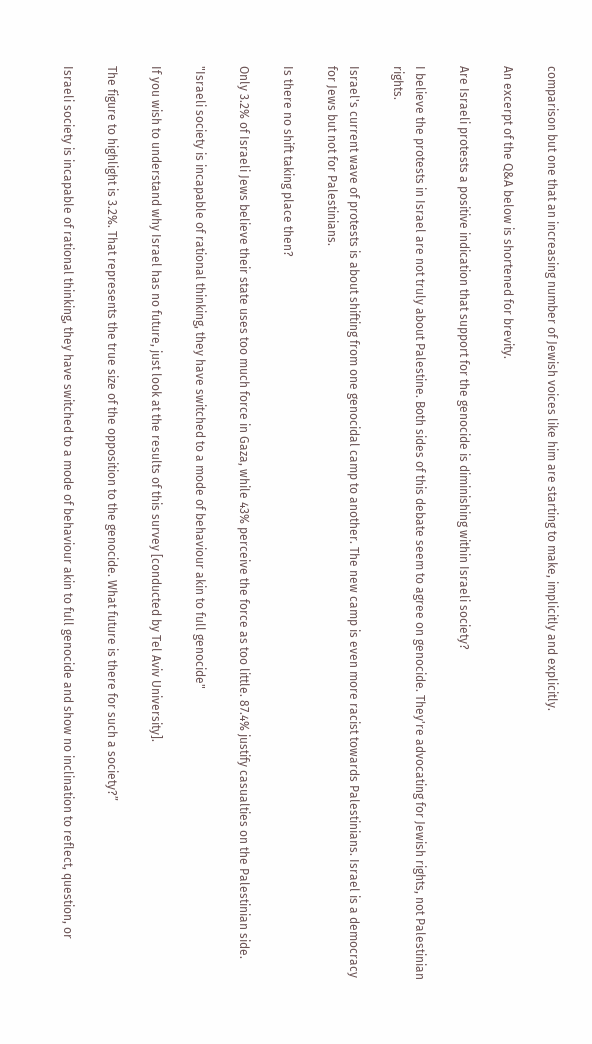comparison but one that an increasing number of Jewish voices like him are starting to make, implicitly and explicitly.

An excerpt of the Q&A below is shortened for brevity.

Are Israeli protests a positive indication that support for the genocide is diminishing within Israeli society?

I believe the protests in Israel are not truly about Palestine. Both sides of this debate seem to agree on genocide. They're advocating for Jewish rights, not Palestinian rights.

Israel's current wave of protests is about shifting from one genocidal camp to another. The new camp is even more racist towards Palestinians. Israel is a democracy for Jews but not for Palestinians.

Is there no shift taking place then?

Only 3.2% of Israeli Jews believe their state uses too much force in Gaza, while 43% perceive the force as too little. 87.4% justify casualties on the Palestinian side.

"Israeli society is incapable of rational thinking, they have switched to a mode of behaviour akin to full genocide"

If you wish to understand why Israel has no future, just look at the results of this survey [conducted by Tel Aviv University].

The figure to highlight is 3.2%. That represents the true size of the opposition to the genocide. What future is there for such a society?”

Israeli society is incapable of rational thinking, they have switched to a mode of behaviour akin to full genocide and show no inclination to reflect, question, or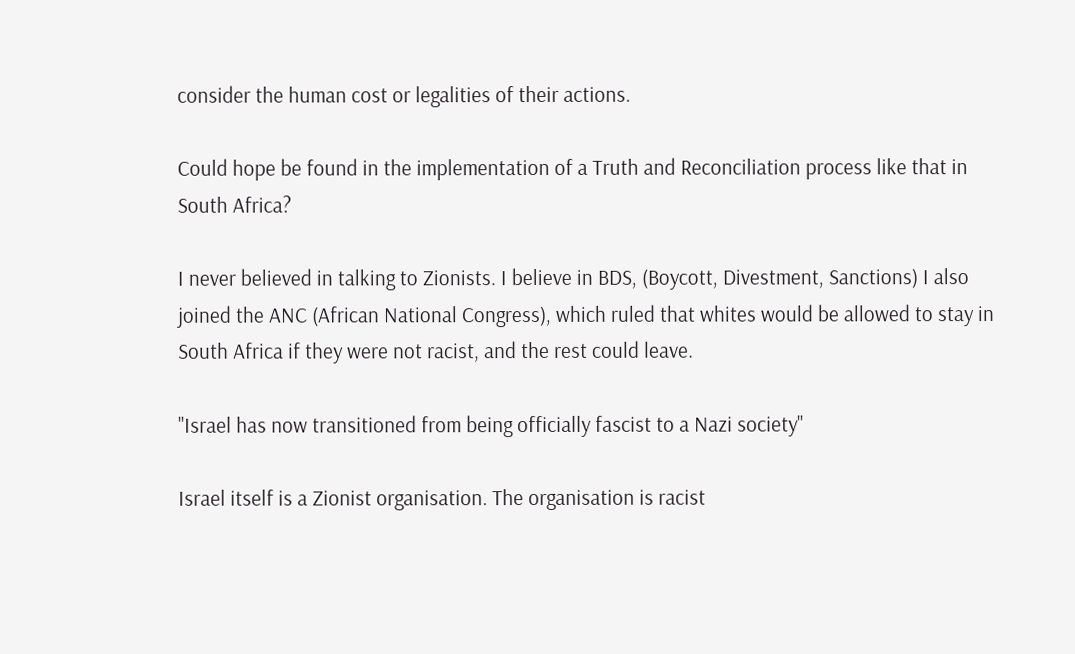consider the human cost or legalities of their actions.

Could hope be found in the implementation of a Truth and Reconciliation process like that in South Africa?

I never believed in talking to Zionists. I believe in BDS, (Boycott, Divestment, Sanctions) I also joined the ANC (African National Congress), which ruled that whites would be allowed to stay in South Africa if they were not racist, and the rest could leave.

"Israel has now transitioned from being officially fascist to a Nazi society"

Israel itself is a Zionist organisation. The organisation is racist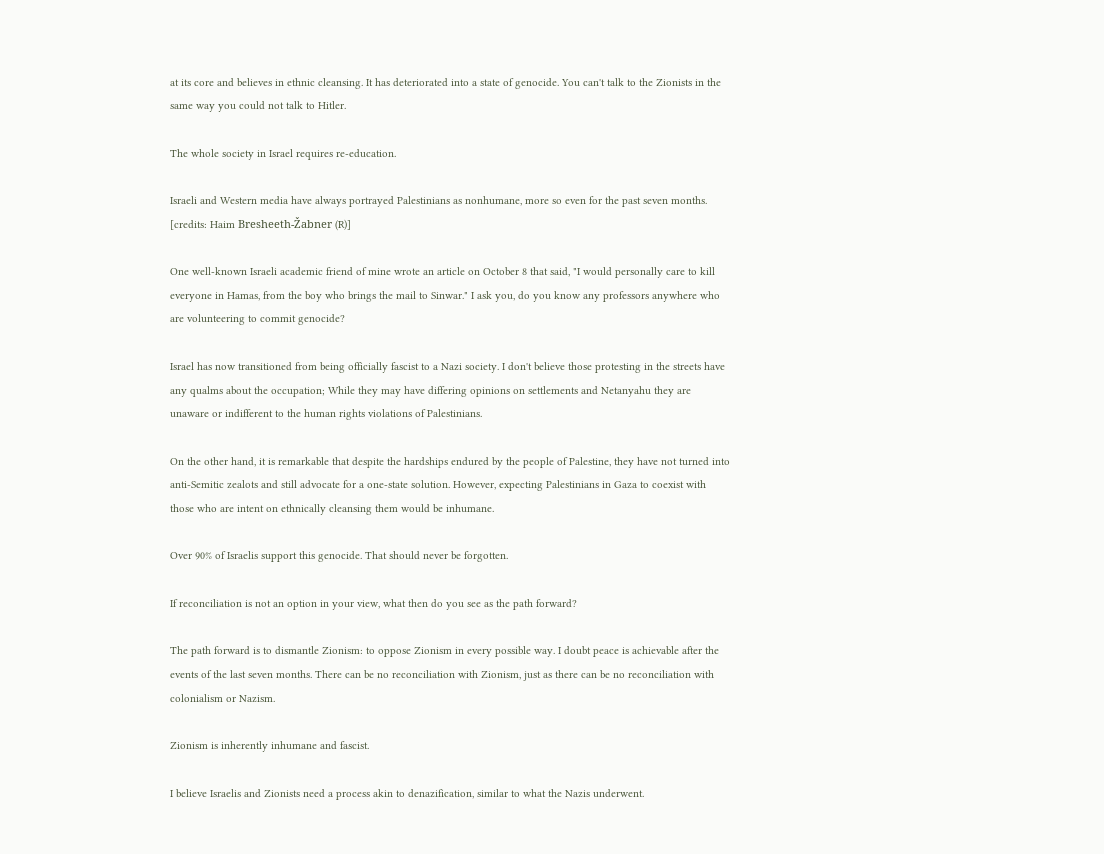at its core and believes in ethnic cleansing. It has deteriorated into a state of genocide. You can't talk to the Zionists in the same way you could not talk to Hitler.

The whole society in Israel requires re-education.

Israeli and Western media have always portrayed Palestinians as nonhumane, more so even for the past seven months. [credits: Haim Bresheeth-Žabner (R)]

One well-known Israeli academic friend of mine wrote an article on October 8 that said, "I would personally care to kill everyone in Hamas, from the boy who brings the mail to Sinwar." I ask you, do you know any professors anywhere who are volunteering to commit genocide?

Israel has now transitioned from being officially fascist to a Nazi society. I don't believe those protesting in the streets have any qualms about the occupation; While they may have differing opinions on settlements and Netanyahu they are unaware or indifferent to the human rights violations of Palestinians.

On the other hand, it is remarkable that despite the hardships endured by the people of Palestine, they have not turned into anti-Semitic zealots and still advocate for a one-state solution. However, expecting Palestinians in Gaza to coexist with those who are intent on ethnically cleansing them would be inhumane.

Over 90% of Israelis support this genocide. That should never be forgotten.

If reconciliation is not an option in your view, what then do you see as the path forward?

The path forward is to dismantle Zionism: to oppose Zionism in every possible way. I doubt peace is achievable after the events of the last seven months. There can be no reconciliation with Zionism, just as there can be no reconciliation with colonialism or Nazism.

Zionism is inherently inhumane and fascist.

I believe Israelis and Zionists need a process akin to denazification, similar to what the Nazis underwent.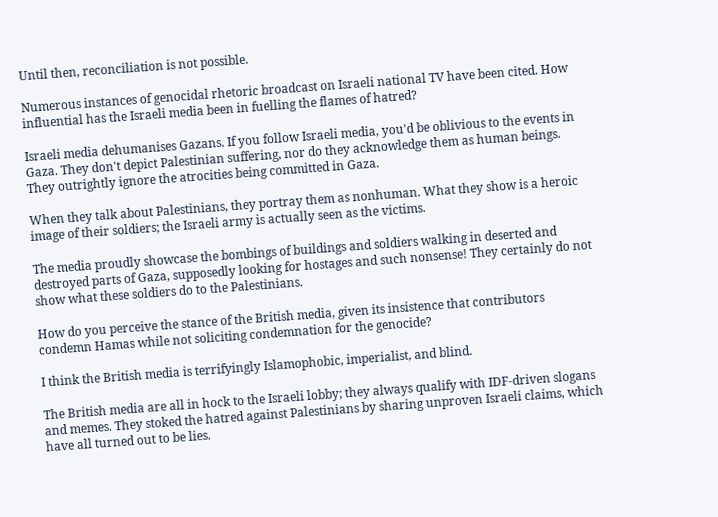Until then, reconciliation is not possible.

Numerous instances of genocidal rhetoric broadcast on Israeli national TV have been cited. How influential has the Israeli media been in fuelling the flames of hatred?

Israeli media dehumanises Gazans. If you follow Israeli media, you'd be oblivious to the events in Gaza. They don't depict Palestinian suffering, nor do they acknowledge them as human beings. They outrightly ignore the atrocities being committed in Gaza.

When they talk about Palestinians, they portray them as nonhuman. What they show is a heroic image of their soldiers; the Israeli army is actually seen as the victims.

The media proudly showcase the bombings of buildings and soldiers walking in deserted and destroyed parts of Gaza, supposedly looking for hostages and such nonsense! They certainly do not show what these soldiers do to the Palestinians.

How do you perceive the stance of the British media, given its insistence that contributors condemn Hamas while not soliciting condemnation for the genocide?

I think the British media is terrifyingly Islamophobic, imperialist, and blind.

The British media are all in hock to the Israeli lobby; they always qualify with IDF-driven slogans and memes. They stoked the hatred against Palestinians by sharing unproven Israeli claims, which have all turned out to be lies.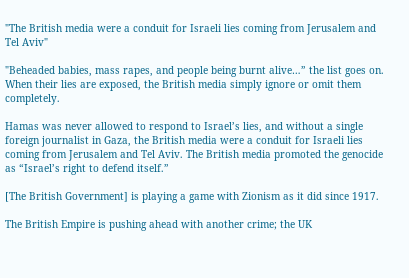"The British media were a conduit for Israeli lies coming from Jerusalem and Tel Aviv"

"Beheaded babies, mass rapes, and people being burnt alive…” the list goes on. When their lies are exposed, the British media simply ignore or omit them completely.

Hamas was never allowed to respond to Israel’s lies, and without a single foreign journalist in Gaza, the British media were a conduit for Israeli lies coming from Jerusalem and Tel Aviv. The British media promoted the genocide as “Israel’s right to defend itself.”

[The British Government] is playing a game with Zionism as it did since 1917.

The British Empire is pushing ahead with another crime; the UK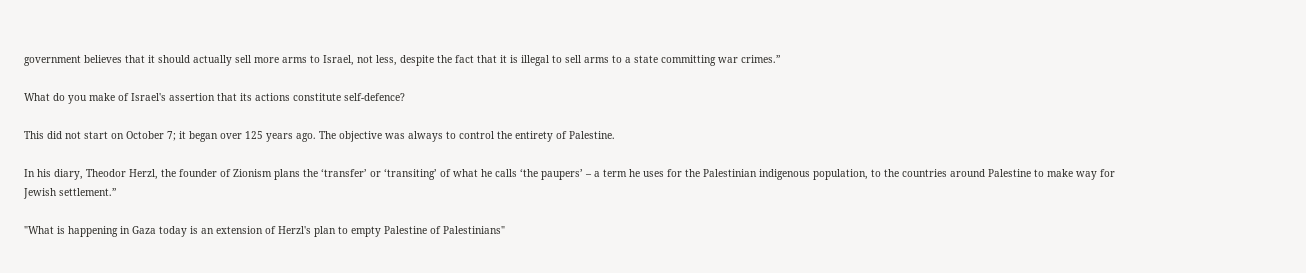government believes that it should actually sell more arms to Israel, not less, despite the fact that it is illegal to sell arms to a state committing war crimes.”

What do you make of Israel's assertion that its actions constitute self-defence?

This did not start on October 7; it began over 125 years ago. The objective was always to control the entirety of Palestine.

In his diary, Theodor Herzl, the founder of Zionism plans the ‘transfer’ or ‘transiting’ of what he calls ‘the paupers’ – a term he uses for the Palestinian indigenous population, to the countries around Palestine to make way for Jewish settlement.”

"What is happening in Gaza today is an extension of Herzl's plan to empty Palestine of Palestinians"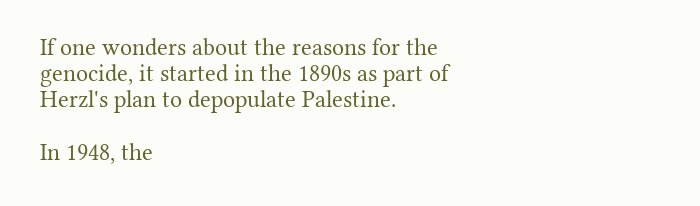If one wonders about the reasons for the genocide, it started in the 1890s as part of Herzl's plan to depopulate Palestine.

In 1948, the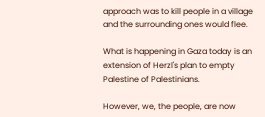approach was to kill people in a village and the surrounding ones would flee.

What is happening in Gaza today is an extension of Herzl's plan to empty Palestine of Palestinians.

However, we, the people, are now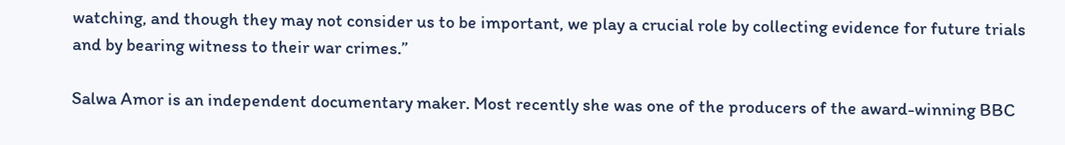watching, and though they may not consider us to be important, we play a crucial role by collecting evidence for future trials and by bearing witness to their war crimes.”

Salwa Amor is an independent documentary maker. Most recently she was one of the producers of the award-winning BBC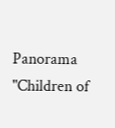Panorama "Children of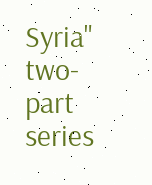Syria" two-part series